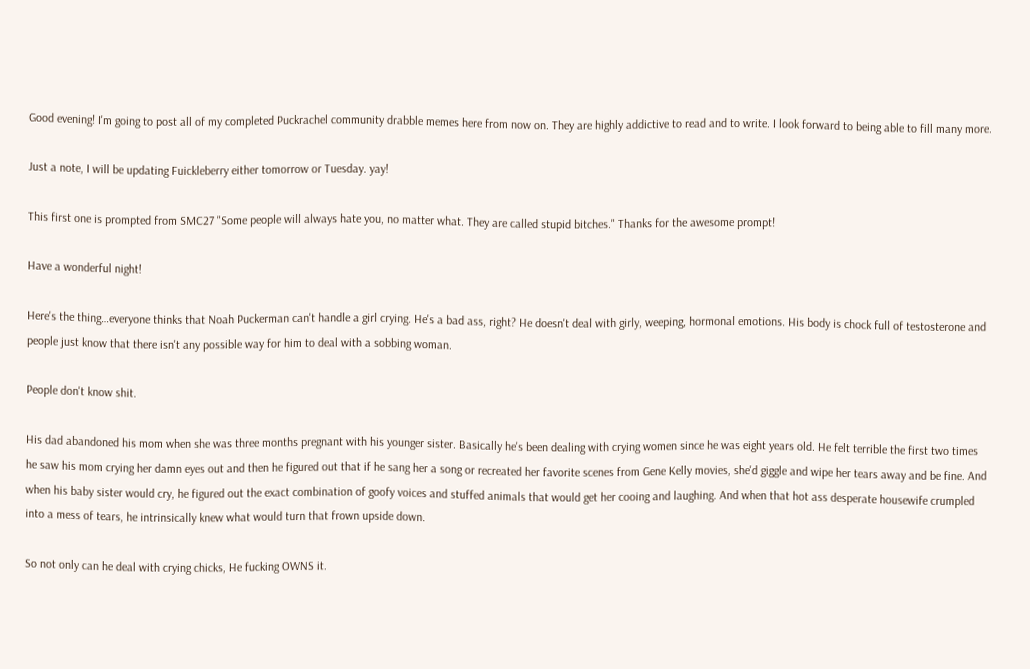Good evening! I'm going to post all of my completed Puckrachel community drabble memes here from now on. They are highly addictive to read and to write. I look forward to being able to fill many more.

Just a note, I will be updating Fuickleberry either tomorrow or Tuesday. yay!

This first one is prompted from SMC27 "Some people will always hate you, no matter what. They are called stupid bitches." Thanks for the awesome prompt!

Have a wonderful night!

Here's the thing…everyone thinks that Noah Puckerman can't handle a girl crying. He's a bad ass, right? He doesn't deal with girly, weeping, hormonal emotions. His body is chock full of testosterone and people just know that there isn't any possible way for him to deal with a sobbing woman.

People don't know shit.

His dad abandoned his mom when she was three months pregnant with his younger sister. Basically he's been dealing with crying women since he was eight years old. He felt terrible the first two times he saw his mom crying her damn eyes out and then he figured out that if he sang her a song or recreated her favorite scenes from Gene Kelly movies, she'd giggle and wipe her tears away and be fine. And when his baby sister would cry, he figured out the exact combination of goofy voices and stuffed animals that would get her cooing and laughing. And when that hot ass desperate housewife crumpled into a mess of tears, he intrinsically knew what would turn that frown upside down.

So not only can he deal with crying chicks, He fucking OWNS it.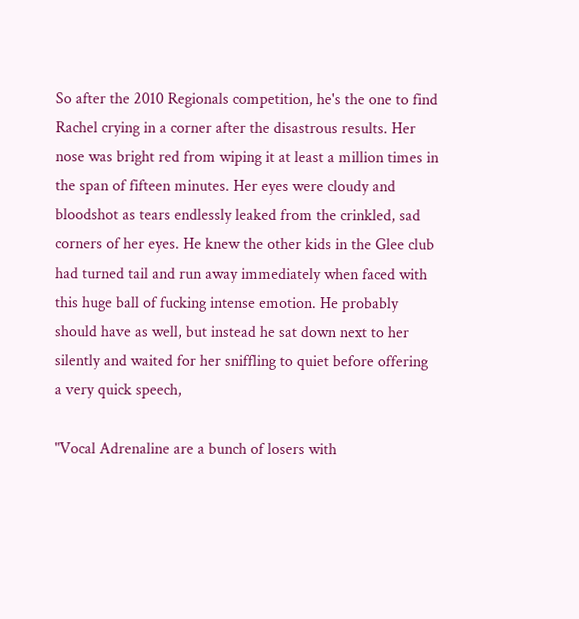So after the 2010 Regionals competition, he's the one to find Rachel crying in a corner after the disastrous results. Her nose was bright red from wiping it at least a million times in the span of fifteen minutes. Her eyes were cloudy and bloodshot as tears endlessly leaked from the crinkled, sad corners of her eyes. He knew the other kids in the Glee club had turned tail and run away immediately when faced with this huge ball of fucking intense emotion. He probably should have as well, but instead he sat down next to her silently and waited for her sniffling to quiet before offering a very quick speech,

"Vocal Adrenaline are a bunch of losers with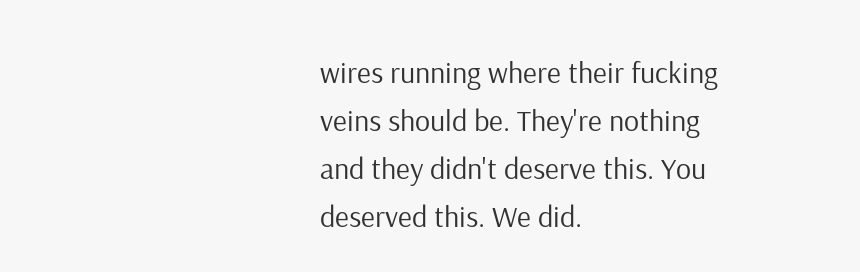wires running where their fucking veins should be. They're nothing and they didn't deserve this. You deserved this. We did.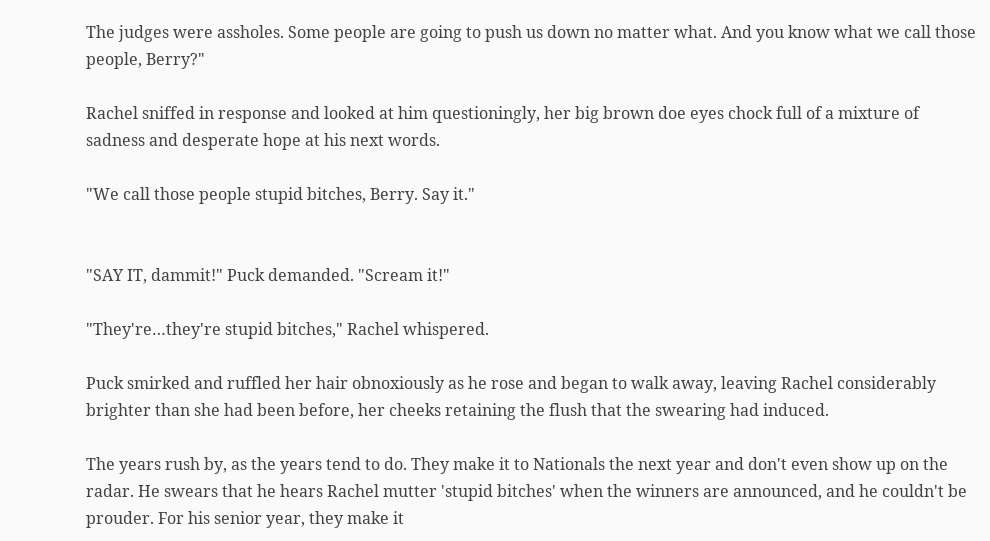The judges were assholes. Some people are going to push us down no matter what. And you know what we call those people, Berry?"

Rachel sniffed in response and looked at him questioningly, her big brown doe eyes chock full of a mixture of sadness and desperate hope at his next words.

"We call those people stupid bitches, Berry. Say it."


"SAY IT, dammit!" Puck demanded. "Scream it!"

"They're…they're stupid bitches," Rachel whispered.

Puck smirked and ruffled her hair obnoxiously as he rose and began to walk away, leaving Rachel considerably brighter than she had been before, her cheeks retaining the flush that the swearing had induced.

The years rush by, as the years tend to do. They make it to Nationals the next year and don't even show up on the radar. He swears that he hears Rachel mutter 'stupid bitches' when the winners are announced, and he couldn't be prouder. For his senior year, they make it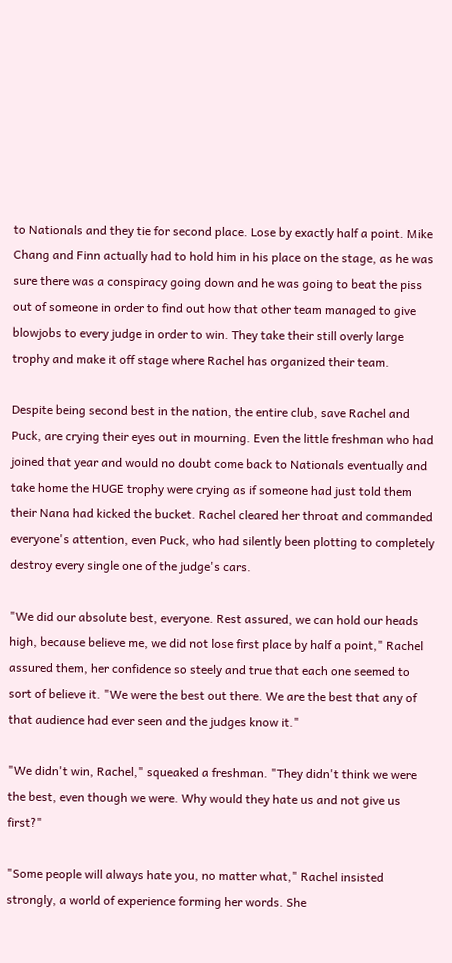to Nationals and they tie for second place. Lose by exactly half a point. Mike Chang and Finn actually had to hold him in his place on the stage, as he was sure there was a conspiracy going down and he was going to beat the piss out of someone in order to find out how that other team managed to give blowjobs to every judge in order to win. They take their still overly large trophy and make it off stage where Rachel has organized their team.

Despite being second best in the nation, the entire club, save Rachel and Puck, are crying their eyes out in mourning. Even the little freshman who had joined that year and would no doubt come back to Nationals eventually and take home the HUGE trophy were crying as if someone had just told them their Nana had kicked the bucket. Rachel cleared her throat and commanded everyone's attention, even Puck, who had silently been plotting to completely destroy every single one of the judge's cars.

"We did our absolute best, everyone. Rest assured, we can hold our heads high, because believe me, we did not lose first place by half a point," Rachel assured them, her confidence so steely and true that each one seemed to sort of believe it. "We were the best out there. We are the best that any of that audience had ever seen and the judges know it."

"We didn't win, Rachel," squeaked a freshman. "They didn't think we were the best, even though we were. Why would they hate us and not give us first?"

"Some people will always hate you, no matter what," Rachel insisted strongly, a world of experience forming her words. She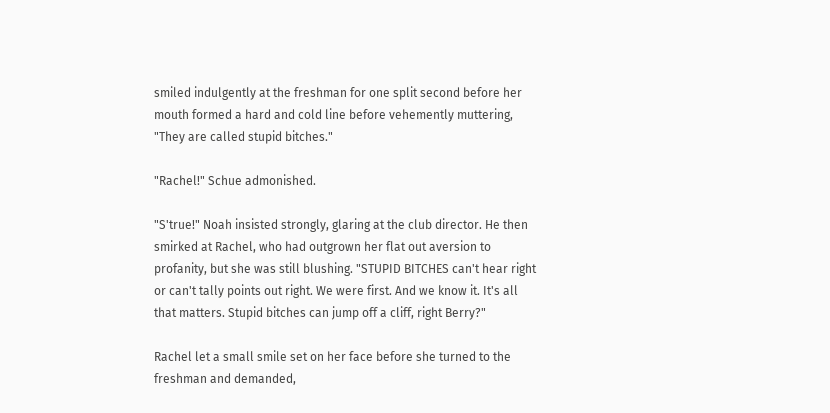smiled indulgently at the freshman for one split second before her mouth formed a hard and cold line before vehemently muttering, "They are called stupid bitches."

"Rachel!" Schue admonished.

"S'true!" Noah insisted strongly, glaring at the club director. He then smirked at Rachel, who had outgrown her flat out aversion to profanity, but she was still blushing. "STUPID BITCHES can't hear right or can't tally points out right. We were first. And we know it. It's all that matters. Stupid bitches can jump off a cliff, right Berry?"

Rachel let a small smile set on her face before she turned to the freshman and demanded,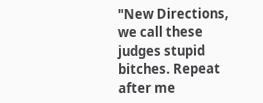"New Directions, we call these judges stupid bitches. Repeat after me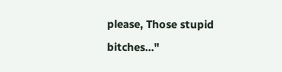please, Those stupid bitches…"